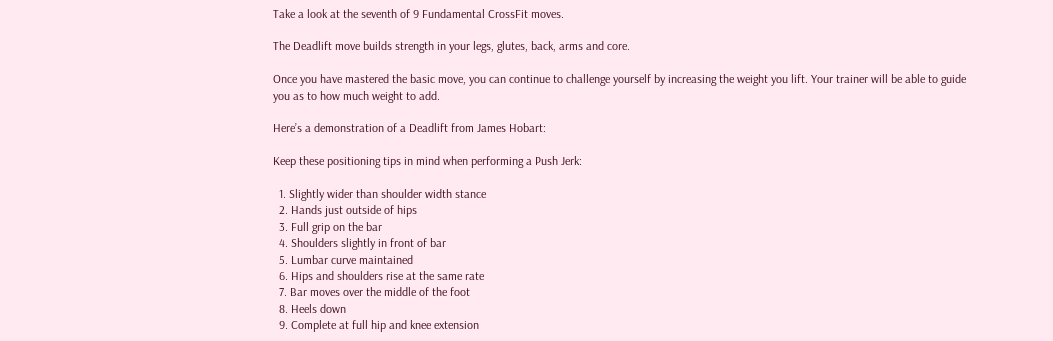Take a look at the seventh of 9 Fundamental CrossFit moves.

The Deadlift move builds strength in your legs, glutes, back, arms and core.

Once you have mastered the basic move, you can continue to challenge yourself by increasing the weight you lift. Your trainer will be able to guide you as to how much weight to add.

Here’s a demonstration of a Deadlift from James Hobart:

Keep these positioning tips in mind when performing a Push Jerk:

  1. Slightly wider than shoulder width stance
  2. Hands just outside of hips
  3. Full grip on the bar
  4. Shoulders slightly in front of bar
  5. Lumbar curve maintained
  6. Hips and shoulders rise at the same rate
  7. Bar moves over the middle of the foot
  8. Heels down
  9. Complete at full hip and knee extension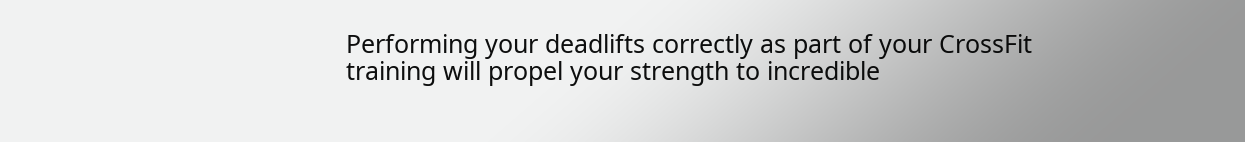Performing your deadlifts correctly as part of your CrossFit training will propel your strength to incredible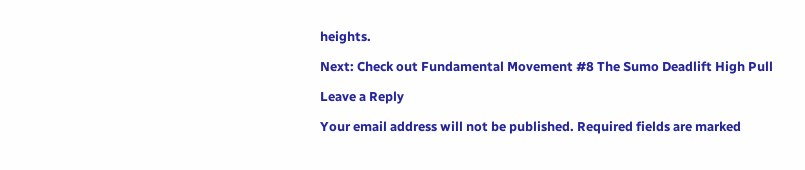heights.

Next: Check out Fundamental Movement #8 The Sumo Deadlift High Pull

Leave a Reply

Your email address will not be published. Required fields are marked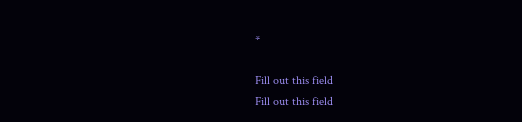*

Fill out this field
Fill out this field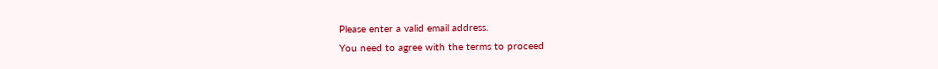Please enter a valid email address.
You need to agree with the terms to proceed